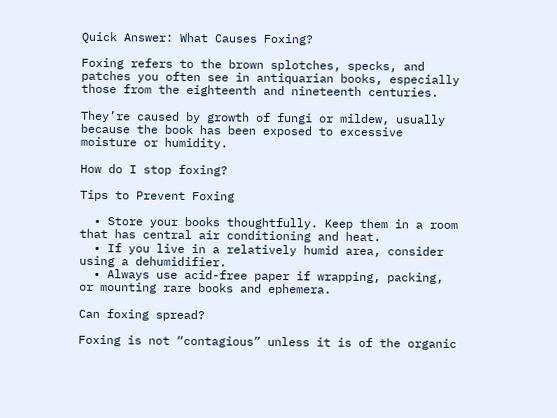Quick Answer: What Causes Foxing?

Foxing refers to the brown splotches, specks, and patches you often see in antiquarian books, especially those from the eighteenth and nineteenth centuries.

They’re caused by growth of fungi or mildew, usually because the book has been exposed to excessive moisture or humidity.

How do I stop foxing?

Tips to Prevent Foxing

  • Store your books thoughtfully. Keep them in a room that has central air conditioning and heat.
  • If you live in a relatively humid area, consider using a dehumidifier.
  • Always use acid-free paper if wrapping, packing, or mounting rare books and ephemera.

Can foxing spread?

Foxing is not “contagious” unless it is of the organic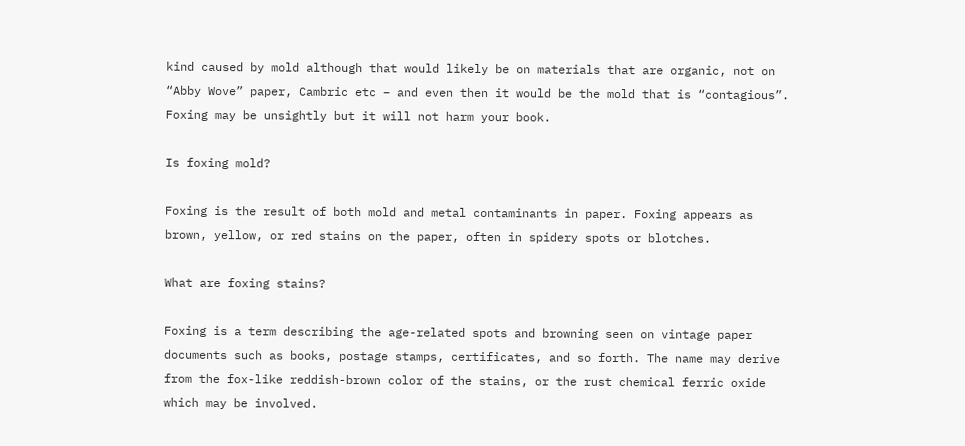kind caused by mold although that would likely be on materials that are organic, not on “Abby Wove” paper, Cambric etc – and even then it would be the mold that is “contagious”. Foxing may be unsightly but it will not harm your book.

Is foxing mold?

Foxing is the result of both mold and metal contaminants in paper. Foxing appears as brown, yellow, or red stains on the paper, often in spidery spots or blotches.

What are foxing stains?

Foxing is a term describing the age-related spots and browning seen on vintage paper documents such as books, postage stamps, certificates, and so forth. The name may derive from the fox-like reddish-brown color of the stains, or the rust chemical ferric oxide which may be involved.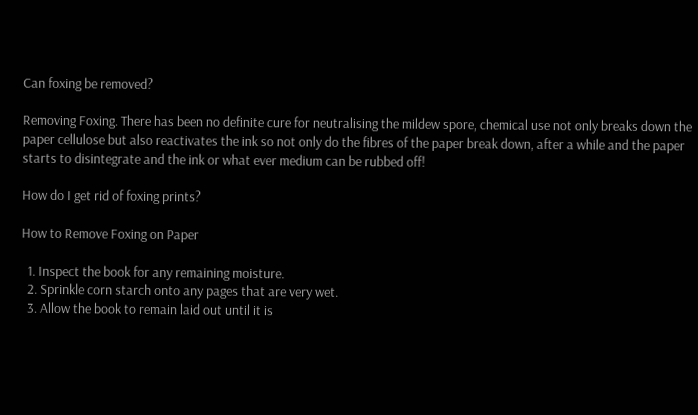Can foxing be removed?

Removing Foxing. There has been no definite cure for neutralising the mildew spore, chemical use not only breaks down the paper cellulose but also reactivates the ink so not only do the fibres of the paper break down, after a while and the paper starts to disintegrate and the ink or what ever medium can be rubbed off!

How do I get rid of foxing prints?

How to Remove Foxing on Paper

  1. Inspect the book for any remaining moisture.
  2. Sprinkle corn starch onto any pages that are very wet.
  3. Allow the book to remain laid out until it is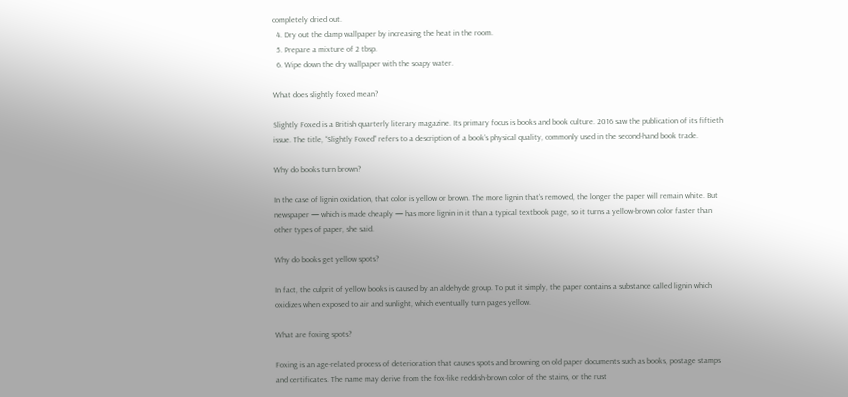completely dried out.
  4. Dry out the damp wallpaper by increasing the heat in the room.
  5. Prepare a mixture of 2 tbsp.
  6. Wipe down the dry wallpaper with the soapy water.

What does slightly foxed mean?

Slightly Foxed is a British quarterly literary magazine. Its primary focus is books and book culture. 2016 saw the publication of its fiftieth issue. The title, “Slightly Foxed” refers to a description of a book’s physical quality, commonly used in the second-hand book trade.

Why do books turn brown?

In the case of lignin oxidation, that color is yellow or brown. The more lignin that’s removed, the longer the paper will remain white. But newspaper — which is made cheaply — has more lignin in it than a typical textbook page, so it turns a yellow-brown color faster than other types of paper, she said.

Why do books get yellow spots?

In fact, the culprit of yellow books is caused by an aldehyde group. To put it simply, the paper contains a substance called lignin which oxidizes when exposed to air and sunlight, which eventually turn pages yellow.

What are foxing spots?

Foxing is an age-related process of deterioration that causes spots and browning on old paper documents such as books, postage stamps and certificates. The name may derive from the fox-like reddish-brown color of the stains, or the rust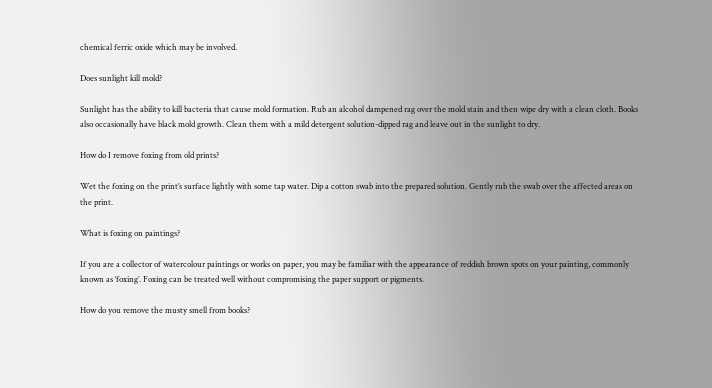chemical ferric oxide which may be involved.

Does sunlight kill mold?

Sunlight has the ability to kill bacteria that cause mold formation. Rub an alcohol dampened rag over the mold stain and then wipe dry with a clean cloth. Books also occasionally have black mold growth. Clean them with a mild detergent solution-dipped rag and leave out in the sunlight to dry.

How do I remove foxing from old prints?

Wet the foxing on the print’s surface lightly with some tap water. Dip a cotton swab into the prepared solution. Gently rub the swab over the affected areas on the print.

What is foxing on paintings?

If you are a collector of watercolour paintings or works on paper, you may be familiar with the appearance of reddish brown spots on your painting, commonly known as ‘foxing’. Foxing can be treated well without compromising the paper support or pigments.

How do you remove the musty smell from books?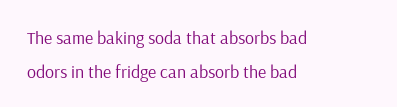The same baking soda that absorbs bad odors in the fridge can absorb the bad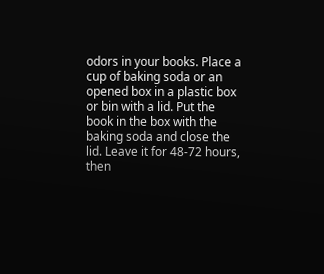odors in your books. Place a cup of baking soda or an opened box in a plastic box or bin with a lid. Put the book in the box with the baking soda and close the lid. Leave it for 48-72 hours, then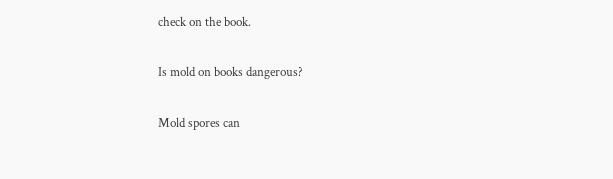check on the book.

Is mold on books dangerous?

Mold spores can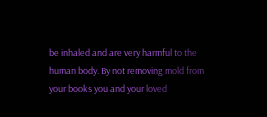be inhaled and are very harmful to the human body. By not removing mold from your books you and your loved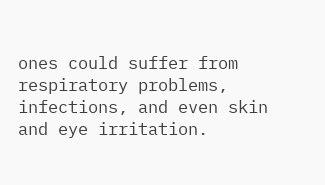ones could suffer from respiratory problems, infections, and even skin and eye irritation.